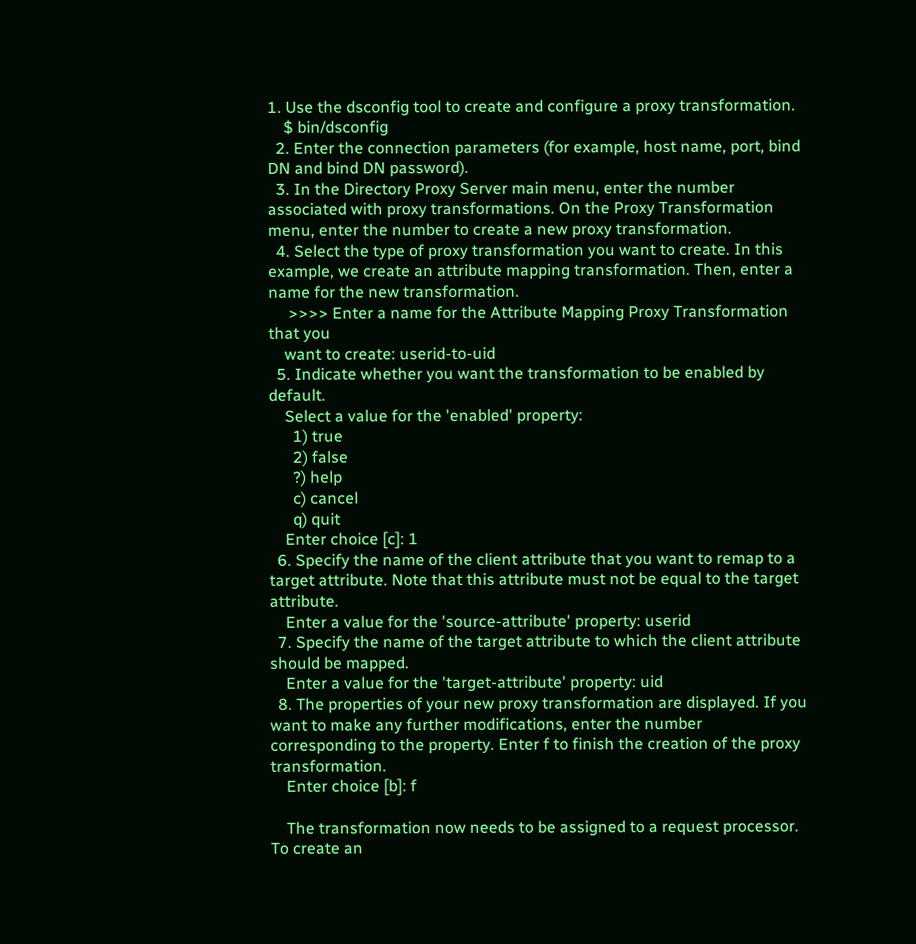1. Use the dsconfig tool to create and configure a proxy transformation.
    $ bin/dsconfig
  2. Enter the connection parameters (for example, host name, port, bind DN and bind DN password).
  3. In the Directory Proxy Server main menu, enter the number associated with proxy transformations. On the Proxy Transformation menu, enter the number to create a new proxy transformation.
  4. Select the type of proxy transformation you want to create. In this example, we create an attribute mapping transformation. Then, enter a name for the new transformation.
     >>>> Enter a name for the Attribute Mapping Proxy Transformation that you
    want to create: userid-to-uid
  5. Indicate whether you want the transformation to be enabled by default.
    Select a value for the 'enabled' property:
      1) true
      2) false
      ?) help
      c) cancel
      q) quit
    Enter choice [c]: 1
  6. Specify the name of the client attribute that you want to remap to a target attribute. Note that this attribute must not be equal to the target attribute.
    Enter a value for the 'source-attribute' property: userid
  7. Specify the name of the target attribute to which the client attribute should be mapped.
    Enter a value for the 'target-attribute' property: uid
  8. The properties of your new proxy transformation are displayed. If you want to make any further modifications, enter the number corresponding to the property. Enter f to finish the creation of the proxy transformation.
    Enter choice [b]: f

    The transformation now needs to be assigned to a request processor. To create an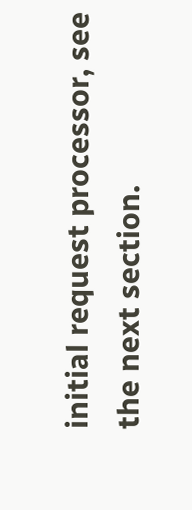initial request processor, see the next section.